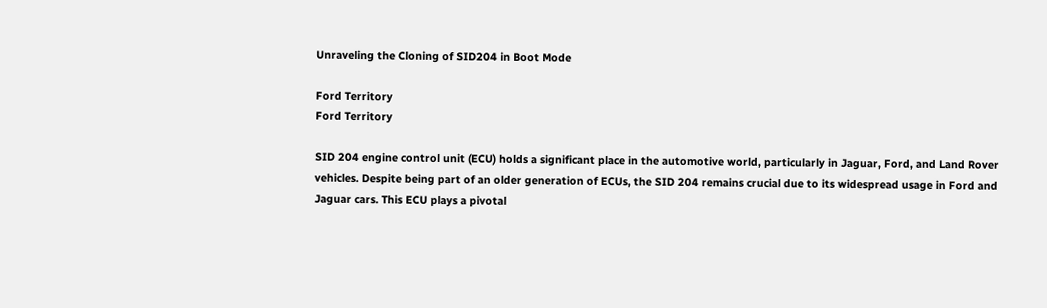Unraveling the Cloning of SID204 in Boot Mode

Ford Territory
Ford Territory

SID 204 engine control unit (ECU) holds a significant place in the automotive world, particularly in Jaguar, Ford, and Land Rover vehicles. Despite being part of an older generation of ECUs, the SID 204 remains crucial due to its widespread usage in Ford and Jaguar cars. This ECU plays a pivotal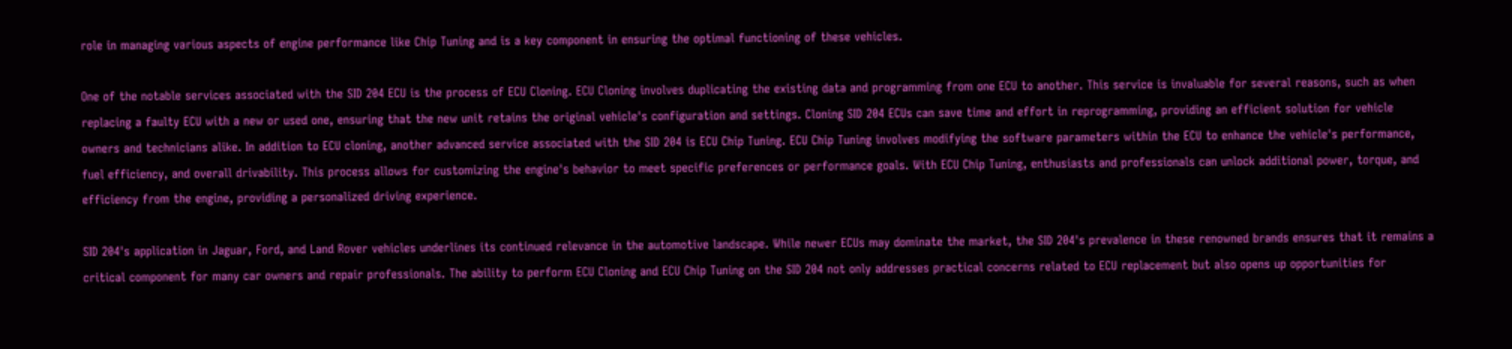role in managing various aspects of engine performance like Chip Tuning and is a key component in ensuring the optimal functioning of these vehicles.

One of the notable services associated with the SID 204 ECU is the process of ECU Cloning. ECU Cloning involves duplicating the existing data and programming from one ECU to another. This service is invaluable for several reasons, such as when replacing a faulty ECU with a new or used one, ensuring that the new unit retains the original vehicle's configuration and settings. Cloning SID 204 ECUs can save time and effort in reprogramming, providing an efficient solution for vehicle owners and technicians alike. In addition to ECU cloning, another advanced service associated with the SID 204 is ECU Chip Tuning. ECU Chip Tuning involves modifying the software parameters within the ECU to enhance the vehicle's performance, fuel efficiency, and overall drivability. This process allows for customizing the engine's behavior to meet specific preferences or performance goals. With ECU Chip Tuning, enthusiasts and professionals can unlock additional power, torque, and efficiency from the engine, providing a personalized driving experience.

SID 204's application in Jaguar, Ford, and Land Rover vehicles underlines its continued relevance in the automotive landscape. While newer ECUs may dominate the market, the SID 204's prevalence in these renowned brands ensures that it remains a critical component for many car owners and repair professionals. The ability to perform ECU Cloning and ECU Chip Tuning on the SID 204 not only addresses practical concerns related to ECU replacement but also opens up opportunities for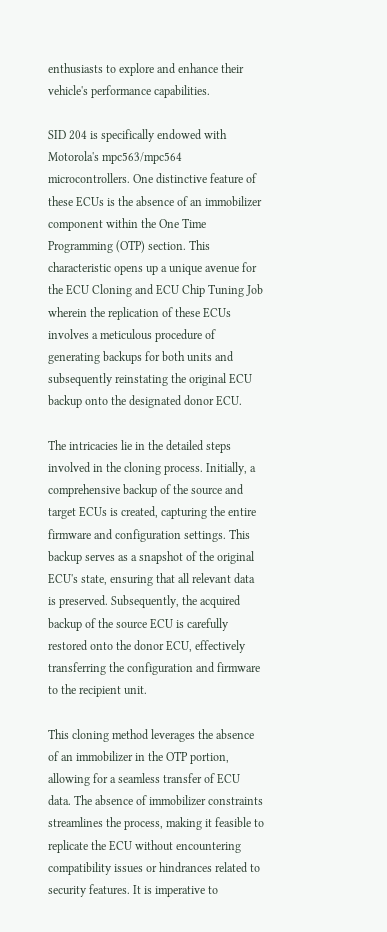enthusiasts to explore and enhance their vehicle's performance capabilities.

SID 204 is specifically endowed with Motorola's mpc563/mpc564 microcontrollers. One distinctive feature of these ECUs is the absence of an immobilizer component within the One Time Programming (OTP) section. This characteristic opens up a unique avenue for the ECU Cloning and ECU Chip Tuning Job wherein the replication of these ECUs involves a meticulous procedure of generating backups for both units and subsequently reinstating the original ECU backup onto the designated donor ECU.

The intricacies lie in the detailed steps involved in the cloning process. Initially, a comprehensive backup of the source and target ECUs is created, capturing the entire firmware and configuration settings. This backup serves as a snapshot of the original ECU's state, ensuring that all relevant data is preserved. Subsequently, the acquired backup of the source ECU is carefully restored onto the donor ECU, effectively transferring the configuration and firmware to the recipient unit.

This cloning method leverages the absence of an immobilizer in the OTP portion, allowing for a seamless transfer of ECU data. The absence of immobilizer constraints streamlines the process, making it feasible to replicate the ECU without encountering compatibility issues or hindrances related to security features. It is imperative to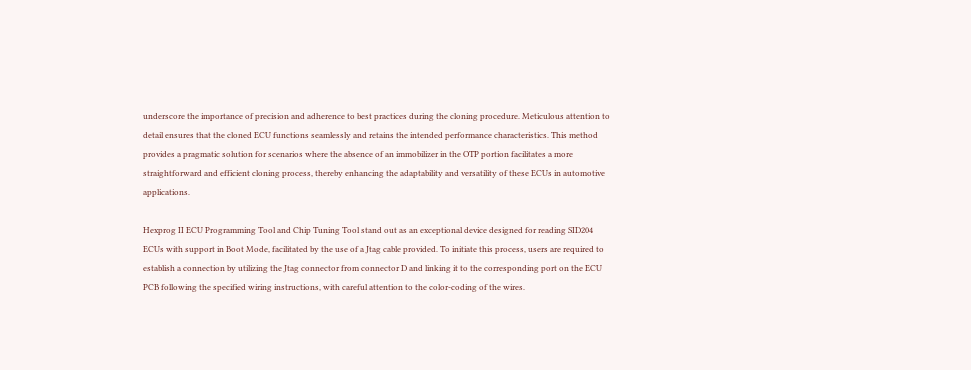underscore the importance of precision and adherence to best practices during the cloning procedure. Meticulous attention to detail ensures that the cloned ECU functions seamlessly and retains the intended performance characteristics. This method provides a pragmatic solution for scenarios where the absence of an immobilizer in the OTP portion facilitates a more straightforward and efficient cloning process, thereby enhancing the adaptability and versatility of these ECUs in automotive applications.

Hexprog II ECU Programming Tool and Chip Tuning Tool stand out as an exceptional device designed for reading SID204 ECUs with support in Boot Mode, facilitated by the use of a Jtag cable provided. To initiate this process, users are required to establish a connection by utilizing the Jtag connector from connector D and linking it to the corresponding port on the ECU PCB following the specified wiring instructions, with careful attention to the color-coding of the wires.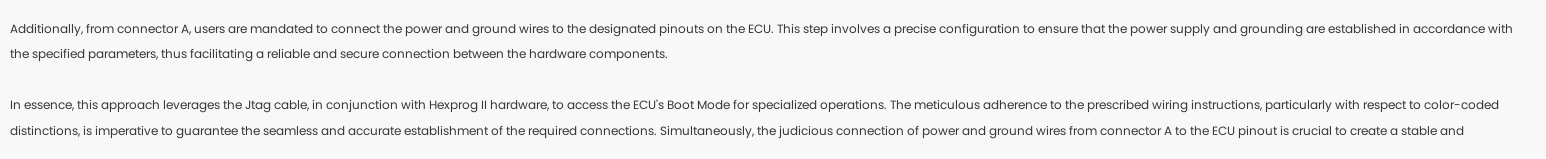Additionally, from connector A, users are mandated to connect the power and ground wires to the designated pinouts on the ECU. This step involves a precise configuration to ensure that the power supply and grounding are established in accordance with the specified parameters, thus facilitating a reliable and secure connection between the hardware components.

In essence, this approach leverages the Jtag cable, in conjunction with Hexprog II hardware, to access the ECU's Boot Mode for specialized operations. The meticulous adherence to the prescribed wiring instructions, particularly with respect to color-coded distinctions, is imperative to guarantee the seamless and accurate establishment of the required connections. Simultaneously, the judicious connection of power and ground wires from connector A to the ECU pinout is crucial to create a stable and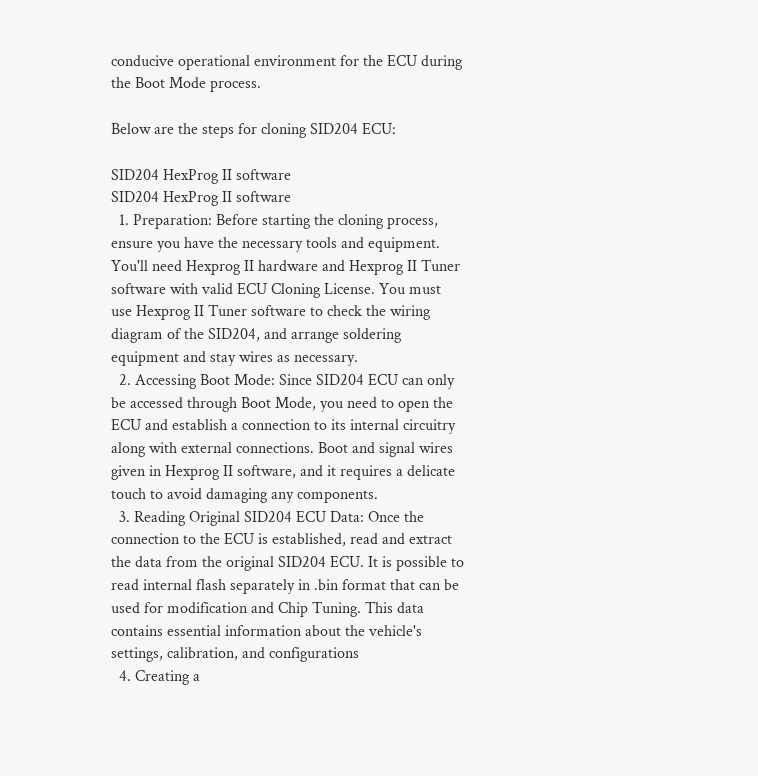conducive operational environment for the ECU during the Boot Mode process.

Below are the steps for cloning SID204 ECU:

SID204 HexProg II software
SID204 HexProg II software
  1. Preparation: Before starting the cloning process, ensure you have the necessary tools and equipment. You'll need Hexprog II hardware and Hexprog II Tuner software with valid ECU Cloning License. You must use Hexprog II Tuner software to check the wiring diagram of the SID204, and arrange soldering equipment and stay wires as necessary.
  2. Accessing Boot Mode: Since SID204 ECU can only be accessed through Boot Mode, you need to open the ECU and establish a connection to its internal circuitry along with external connections. Boot and signal wires given in Hexprog II software, and it requires a delicate touch to avoid damaging any components.
  3. Reading Original SID204 ECU Data: Once the connection to the ECU is established, read and extract the data from the original SID204 ECU. It is possible to read internal flash separately in .bin format that can be used for modification and Chip Tuning. This data contains essential information about the vehicle's settings, calibration, and configurations
  4. Creating a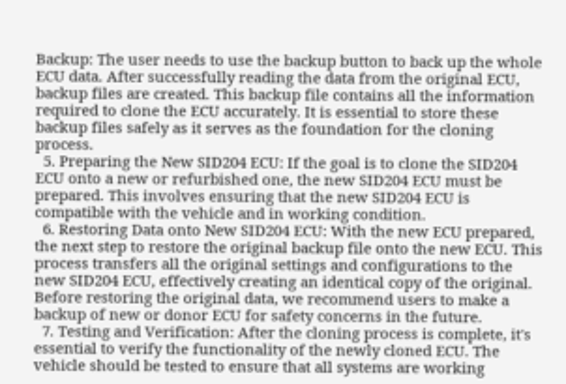Backup: The user needs to use the backup button to back up the whole ECU data. After successfully reading the data from the original ECU, backup files are created. This backup file contains all the information required to clone the ECU accurately. It is essential to store these backup files safely as it serves as the foundation for the cloning process.
  5. Preparing the New SID204 ECU: If the goal is to clone the SID204 ECU onto a new or refurbished one, the new SID204 ECU must be prepared. This involves ensuring that the new SID204 ECU is compatible with the vehicle and in working condition.
  6. Restoring Data onto New SID204 ECU: With the new ECU prepared, the next step to restore the original backup file onto the new ECU. This process transfers all the original settings and configurations to the new SID204 ECU, effectively creating an identical copy of the original. Before restoring the original data, we recommend users to make a backup of new or donor ECU for safety concerns in the future.
  7. Testing and Verification: After the cloning process is complete, it's essential to verify the functionality of the newly cloned ECU. The vehicle should be tested to ensure that all systems are working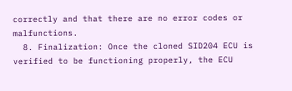correctly and that there are no error codes or malfunctions.
  8. Finalization: Once the cloned SID204 ECU is verified to be functioning properly, the ECU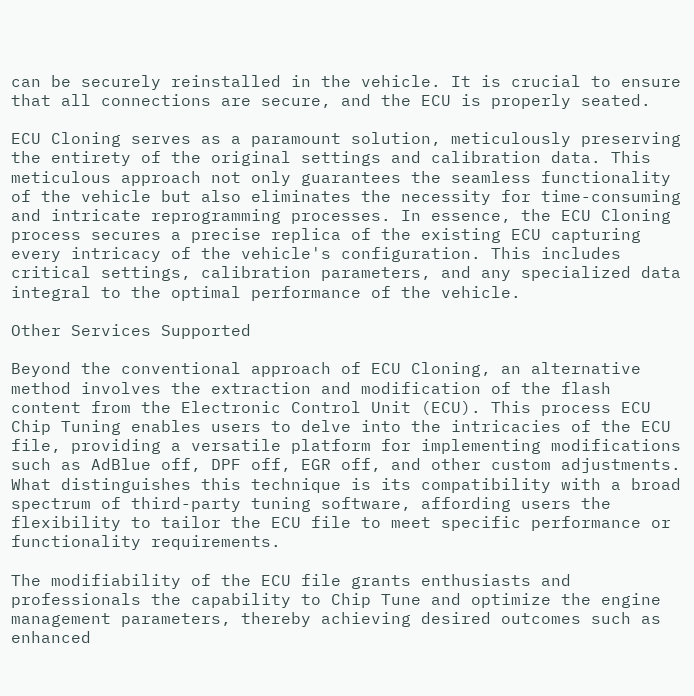can be securely reinstalled in the vehicle. It is crucial to ensure that all connections are secure, and the ECU is properly seated.

ECU Cloning serves as a paramount solution, meticulously preserving the entirety of the original settings and calibration data. This meticulous approach not only guarantees the seamless functionality of the vehicle but also eliminates the necessity for time-consuming and intricate reprogramming processes. In essence, the ECU Cloning process secures a precise replica of the existing ECU capturing every intricacy of the vehicle's configuration. This includes critical settings, calibration parameters, and any specialized data integral to the optimal performance of the vehicle.

Other Services Supported

Beyond the conventional approach of ECU Cloning, an alternative method involves the extraction and modification of the flash content from the Electronic Control Unit (ECU). This process ECU Chip Tuning enables users to delve into the intricacies of the ECU file, providing a versatile platform for implementing modifications such as AdBlue off, DPF off, EGR off, and other custom adjustments. What distinguishes this technique is its compatibility with a broad spectrum of third-party tuning software, affording users the flexibility to tailor the ECU file to meet specific performance or functionality requirements.

The modifiability of the ECU file grants enthusiasts and professionals the capability to Chip Tune and optimize the engine management parameters, thereby achieving desired outcomes such as enhanced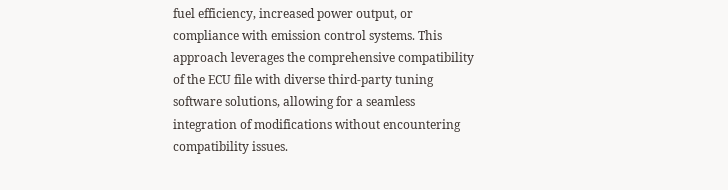fuel efficiency, increased power output, or compliance with emission control systems. This approach leverages the comprehensive compatibility of the ECU file with diverse third-party tuning software solutions, allowing for a seamless integration of modifications without encountering compatibility issues.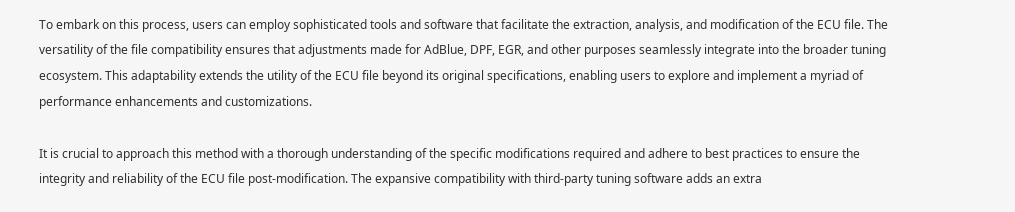To embark on this process, users can employ sophisticated tools and software that facilitate the extraction, analysis, and modification of the ECU file. The versatility of the file compatibility ensures that adjustments made for AdBlue, DPF, EGR, and other purposes seamlessly integrate into the broader tuning ecosystem. This adaptability extends the utility of the ECU file beyond its original specifications, enabling users to explore and implement a myriad of performance enhancements and customizations.

It is crucial to approach this method with a thorough understanding of the specific modifications required and adhere to best practices to ensure the integrity and reliability of the ECU file post-modification. The expansive compatibility with third-party tuning software adds an extra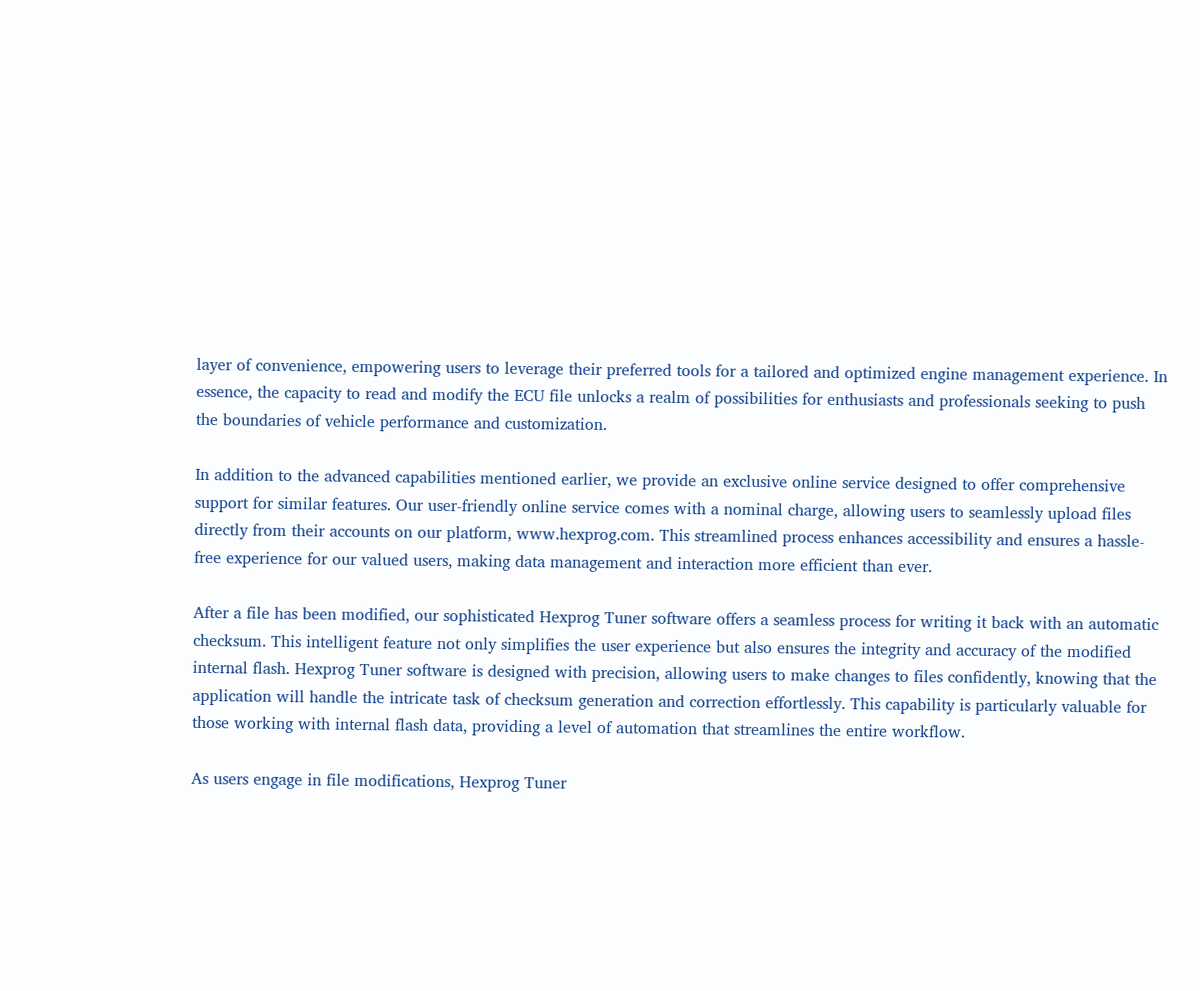layer of convenience, empowering users to leverage their preferred tools for a tailored and optimized engine management experience. In essence, the capacity to read and modify the ECU file unlocks a realm of possibilities for enthusiasts and professionals seeking to push the boundaries of vehicle performance and customization.

In addition to the advanced capabilities mentioned earlier, we provide an exclusive online service designed to offer comprehensive support for similar features. Our user-friendly online service comes with a nominal charge, allowing users to seamlessly upload files directly from their accounts on our platform, www.hexprog.com. This streamlined process enhances accessibility and ensures a hassle-free experience for our valued users, making data management and interaction more efficient than ever.

After a file has been modified, our sophisticated Hexprog Tuner software offers a seamless process for writing it back with an automatic checksum. This intelligent feature not only simplifies the user experience but also ensures the integrity and accuracy of the modified internal flash. Hexprog Tuner software is designed with precision, allowing users to make changes to files confidently, knowing that the application will handle the intricate task of checksum generation and correction effortlessly. This capability is particularly valuable for those working with internal flash data, providing a level of automation that streamlines the entire workflow.

As users engage in file modifications, Hexprog Tuner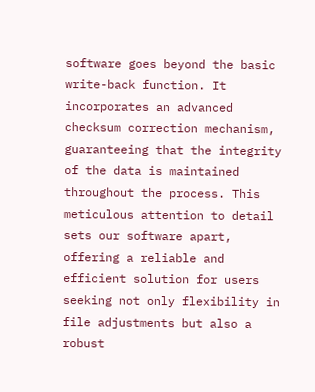software goes beyond the basic write-back function. It incorporates an advanced checksum correction mechanism, guaranteeing that the integrity of the data is maintained throughout the process. This meticulous attention to detail sets our software apart, offering a reliable and efficient solution for users seeking not only flexibility in file adjustments but also a robust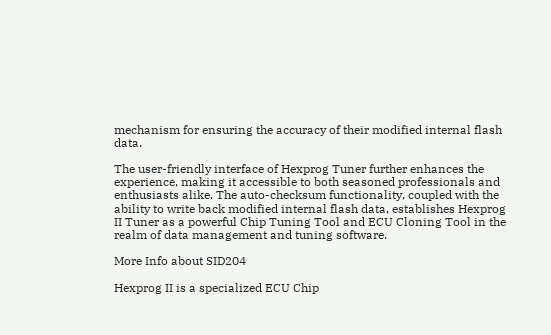mechanism for ensuring the accuracy of their modified internal flash data.

The user-friendly interface of Hexprog Tuner further enhances the experience, making it accessible to both seasoned professionals and enthusiasts alike. The auto-checksum functionality, coupled with the ability to write back modified internal flash data, establishes Hexprog II Tuner as a powerful Chip Tuning Tool and ECU Cloning Tool in the realm of data management and tuning software.

More Info about SID204

Hexprog II is a specialized ECU Chip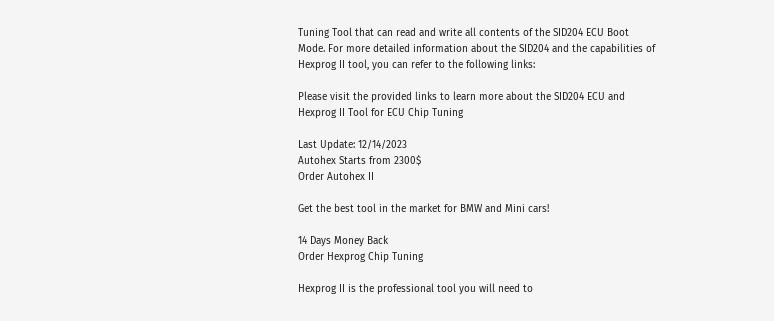Tuning Tool that can read and write all contents of the SID204 ECU Boot Mode. For more detailed information about the SID204 and the capabilities of Hexprog II tool, you can refer to the following links:

Please visit the provided links to learn more about the SID204 ECU and Hexprog II Tool for ECU Chip Tuning

Last Update: 12/14/2023
Autohex Starts from 2300$
Order Autohex II

Get the best tool in the market for BMW and Mini cars!

14 Days Money Back
Order Hexprog Chip Tuning

Hexprog II is the professional tool you will need to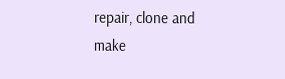repair, clone and make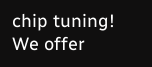chip tuning! We offer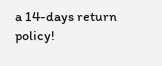a 14-days return policy!